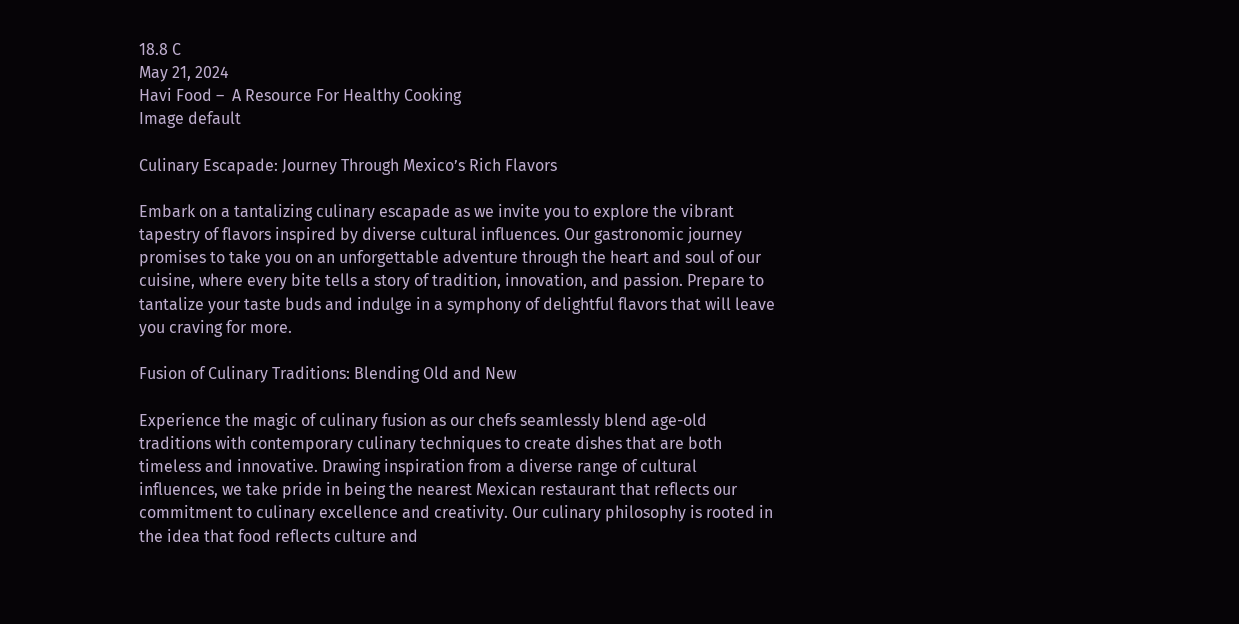18.8 C
May 21, 2024
Havi Food –  A Resource For Healthy Cooking
Image default

Culinary Escapade: Journey Through Mexico’s Rich Flavors

Embark on a tantalizing culinary escapade as we invite you to explore the vibrant tapestry of flavors inspired by diverse cultural influences. Our gastronomic journey promises to take you on an unforgettable adventure through the heart and soul of our cuisine, where every bite tells a story of tradition, innovation, and passion. Prepare to tantalize your taste buds and indulge in a symphony of delightful flavors that will leave you craving for more.

Fusion of Culinary Traditions: Blending Old and New

Experience the magic of culinary fusion as our chefs seamlessly blend age-old traditions with contemporary culinary techniques to create dishes that are both timeless and innovative. Drawing inspiration from a diverse range of cultural influences, we take pride in being the nearest Mexican restaurant that reflects our commitment to culinary excellence and creativity. Our culinary philosophy is rooted in the idea that food reflects culture and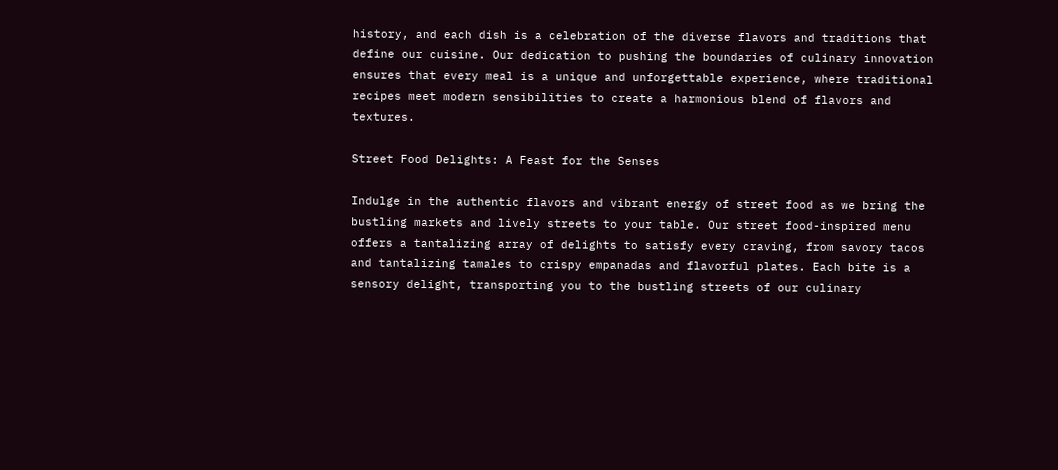history, and each dish is a celebration of the diverse flavors and traditions that define our cuisine. Our dedication to pushing the boundaries of culinary innovation ensures that every meal is a unique and unforgettable experience, where traditional recipes meet modern sensibilities to create a harmonious blend of flavors and textures.

Street Food Delights: A Feast for the Senses

Indulge in the authentic flavors and vibrant energy of street food as we bring the bustling markets and lively streets to your table. Our street food-inspired menu offers a tantalizing array of delights to satisfy every craving, from savory tacos and tantalizing tamales to crispy empanadas and flavorful plates. Each bite is a sensory delight, transporting you to the bustling streets of our culinary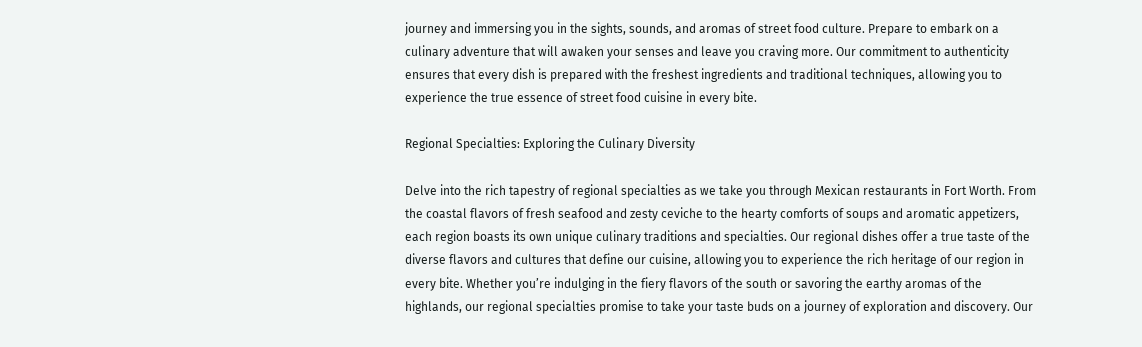journey and immersing you in the sights, sounds, and aromas of street food culture. Prepare to embark on a culinary adventure that will awaken your senses and leave you craving more. Our commitment to authenticity ensures that every dish is prepared with the freshest ingredients and traditional techniques, allowing you to experience the true essence of street food cuisine in every bite.

Regional Specialties: Exploring the Culinary Diversity

Delve into the rich tapestry of regional specialties as we take you through Mexican restaurants in Fort Worth. From the coastal flavors of fresh seafood and zesty ceviche to the hearty comforts of soups and aromatic appetizers, each region boasts its own unique culinary traditions and specialties. Our regional dishes offer a true taste of the diverse flavors and cultures that define our cuisine, allowing you to experience the rich heritage of our region in every bite. Whether you’re indulging in the fiery flavors of the south or savoring the earthy aromas of the highlands, our regional specialties promise to take your taste buds on a journey of exploration and discovery. Our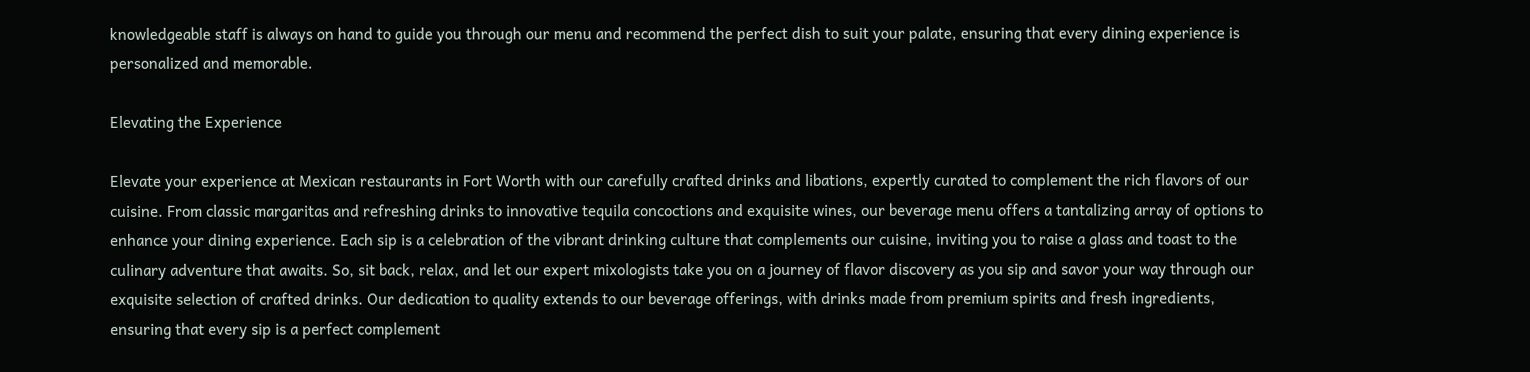knowledgeable staff is always on hand to guide you through our menu and recommend the perfect dish to suit your palate, ensuring that every dining experience is personalized and memorable.

Elevating the Experience

Elevate your experience at Mexican restaurants in Fort Worth with our carefully crafted drinks and libations, expertly curated to complement the rich flavors of our cuisine. From classic margaritas and refreshing drinks to innovative tequila concoctions and exquisite wines, our beverage menu offers a tantalizing array of options to enhance your dining experience. Each sip is a celebration of the vibrant drinking culture that complements our cuisine, inviting you to raise a glass and toast to the culinary adventure that awaits. So, sit back, relax, and let our expert mixologists take you on a journey of flavor discovery as you sip and savor your way through our exquisite selection of crafted drinks. Our dedication to quality extends to our beverage offerings, with drinks made from premium spirits and fresh ingredients, ensuring that every sip is a perfect complement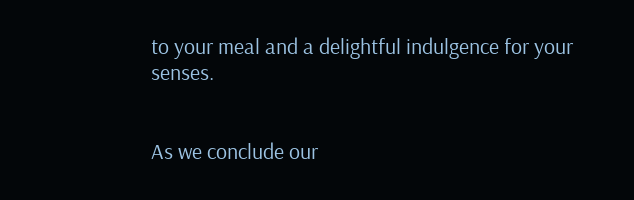to your meal and a delightful indulgence for your senses.


As we conclude our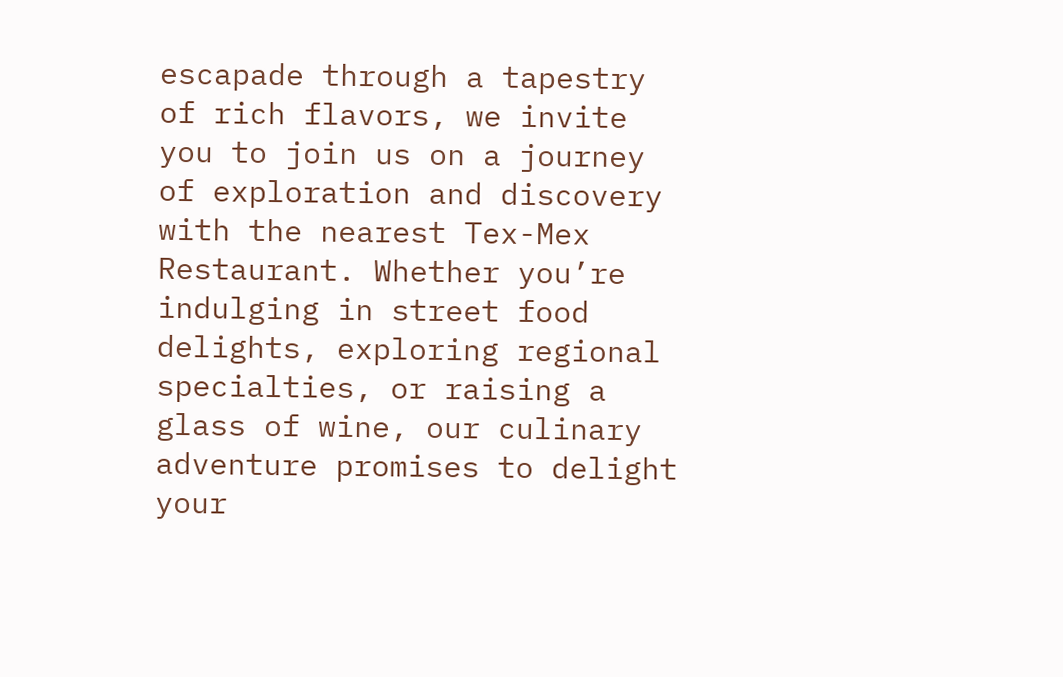escapade through a tapestry of rich flavors, we invite you to join us on a journey of exploration and discovery with the nearest Tex-Mex Restaurant. Whether you’re indulging in street food delights, exploring regional specialties, or raising a glass of wine, our culinary adventure promises to delight your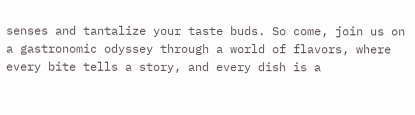senses and tantalize your taste buds. So come, join us on a gastronomic odyssey through a world of flavors, where every bite tells a story, and every dish is a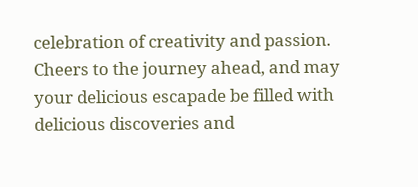celebration of creativity and passion. Cheers to the journey ahead, and may your delicious escapade be filled with delicious discoveries and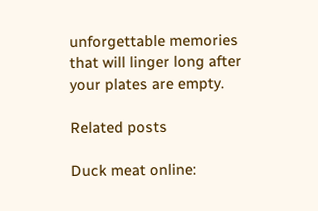unforgettable memories that will linger long after your plates are empty.

Related posts

Duck meat online: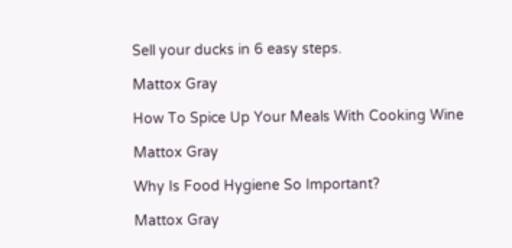Sell your ducks in 6 easy steps.

Mattox Gray

How To Spice Up Your Meals With Cooking Wine

Mattox Gray

Why Is Food Hygiene So Important?

Mattox Gray